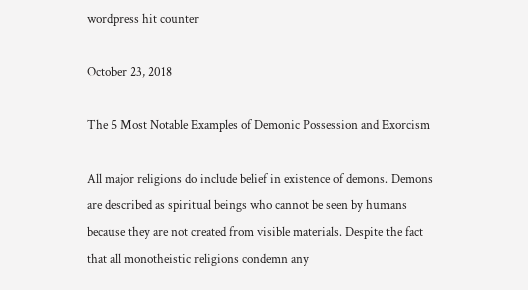wordpress hit counter

October 23, 2018

The 5 Most Notable Examples of Demonic Possession and Exorcism

All major religions do include belief in existence of demons. Demons are described as spiritual beings who cannot be seen by humans because they are not created from visible materials. Despite the fact that all monotheistic religions condemn any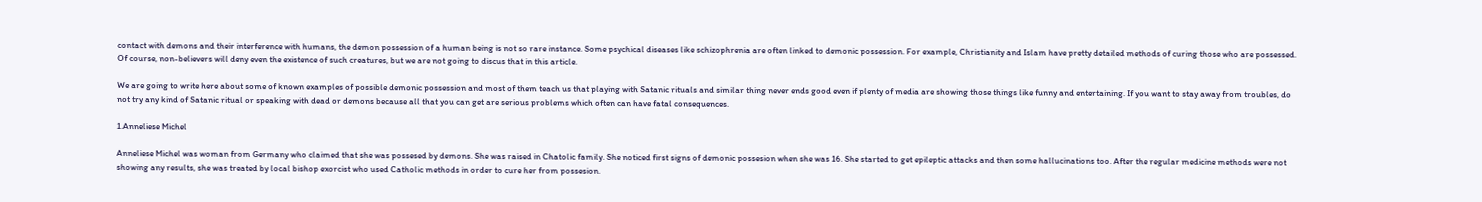contact with demons and their interference with humans, the demon possession of a human being is not so rare instance. Some psychical diseases like schizophrenia are often linked to demonic possession. For example, Christianity and Islam have pretty detailed methods of curing those who are possessed. Of course, non-believers will deny even the existence of such creatures, but we are not going to discus that in this article.

We are going to write here about some of known examples of possible demonic possession and most of them teach us that playing with Satanic rituals and similar thing never ends good even if plenty of media are showing those things like funny and entertaining. If you want to stay away from troubles, do not try any kind of Satanic ritual or speaking with dead or demons because all that you can get are serious problems which often can have fatal consequences.

1.Anneliese Michel

Anneliese Michel was woman from Germany who claimed that she was possesed by demons. She was raised in Chatolic family. She noticed first signs of demonic possesion when she was 16. She started to get epileptic attacks and then some hallucinations too. After the regular medicine methods were not showing any results, she was treated by local bishop exorcist who used Catholic methods in order to cure her from possesion.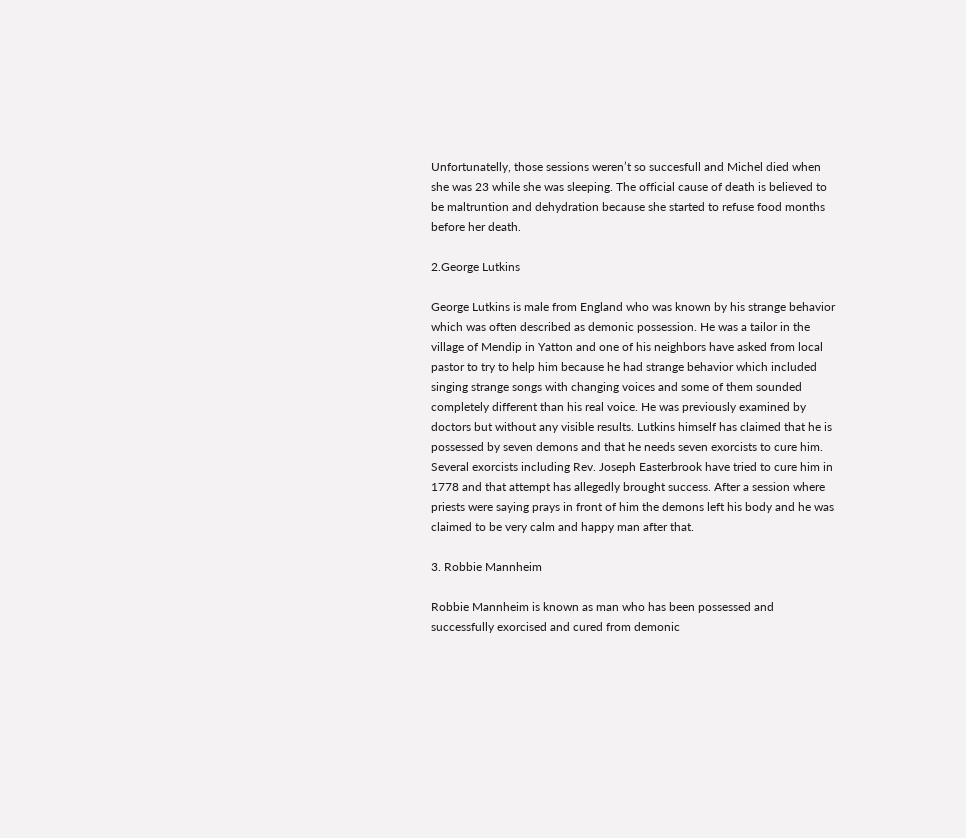Unfortunatelly, those sessions weren’t so succesfull and Michel died when she was 23 while she was sleeping. The official cause of death is believed to be maltruntion and dehydration because she started to refuse food months before her death.

2.George Lutkins

George Lutkins is male from England who was known by his strange behavior which was often described as demonic possession. He was a tailor in the village of Mendip in Yatton and one of his neighbors have asked from local pastor to try to help him because he had strange behavior which included singing strange songs with changing voices and some of them sounded completely different than his real voice. He was previously examined by doctors but without any visible results. Lutkins himself has claimed that he is possessed by seven demons and that he needs seven exorcists to cure him. Several exorcists including Rev. Joseph Easterbrook have tried to cure him in 1778 and that attempt has allegedly brought success. After a session where priests were saying prays in front of him the demons left his body and he was claimed to be very calm and happy man after that.

3. Robbie Mannheim

Robbie Mannheim is known as man who has been possessed and successfully exorcised and cured from demonic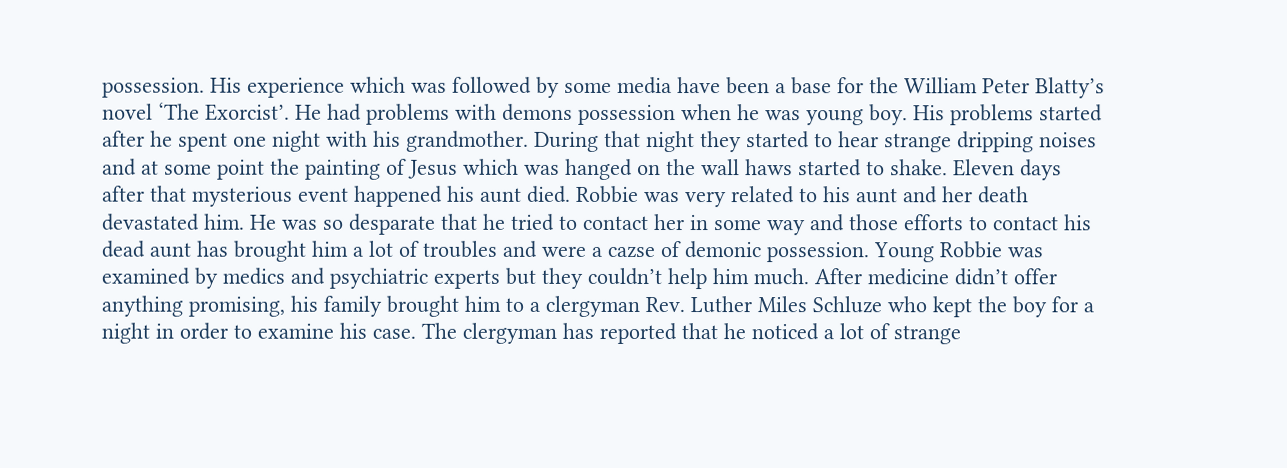possession. His experience which was followed by some media have been a base for the William Peter Blatty’s novel ‘The Exorcist’. He had problems with demons possession when he was young boy. His problems started after he spent one night with his grandmother. During that night they started to hear strange dripping noises and at some point the painting of Jesus which was hanged on the wall haws started to shake. Eleven days after that mysterious event happened his aunt died. Robbie was very related to his aunt and her death devastated him. He was so desparate that he tried to contact her in some way and those efforts to contact his dead aunt has brought him a lot of troubles and were a cazse of demonic possession. Young Robbie was examined by medics and psychiatric experts but they couldn’t help him much. After medicine didn’t offer anything promising, his family brought him to a clergyman Rev. Luther Miles Schluze who kept the boy for a night in order to examine his case. The clergyman has reported that he noticed a lot of strange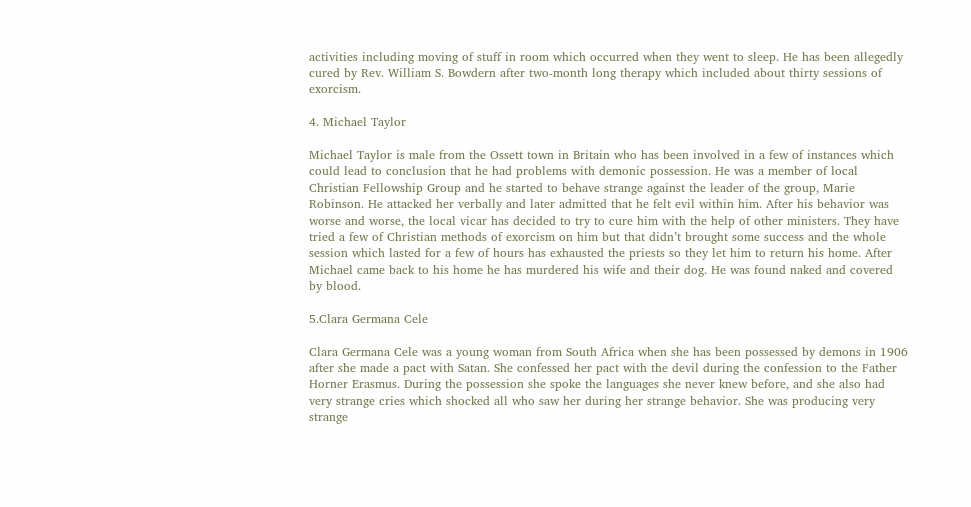activities including moving of stuff in room which occurred when they went to sleep. He has been allegedly cured by Rev. William S. Bowdern after two-month long therapy which included about thirty sessions of exorcism.

4. Michael Taylor

Michael Taylor is male from the Ossett town in Britain who has been involved in a few of instances which could lead to conclusion that he had problems with demonic possession. He was a member of local Christian Fellowship Group and he started to behave strange against the leader of the group, Marie Robinson. He attacked her verbally and later admitted that he felt evil within him. After his behavior was worse and worse, the local vicar has decided to try to cure him with the help of other ministers. They have tried a few of Christian methods of exorcism on him but that didn’t brought some success and the whole session which lasted for a few of hours has exhausted the priests so they let him to return his home. After Michael came back to his home he has murdered his wife and their dog. He was found naked and covered by blood.

5.Clara Germana Cele

Clara Germana Cele was a young woman from South Africa when she has been possessed by demons in 1906 after she made a pact with Satan. She confessed her pact with the devil during the confession to the Father Horner Erasmus. During the possession she spoke the languages she never knew before, and she also had very strange cries which shocked all who saw her during her strange behavior. She was producing very strange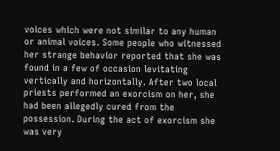voices which were not similar to any human or animal voices. Some people who witnessed her strange behavior reported that she was found in a few of occasion levitating vertically and horizontally. After two local priests performed an exorcism on her, she had been allegedly cured from the possession. During the act of exorcism she was very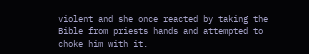violent and she once reacted by taking the Bible from priests hands and attempted to choke him with it.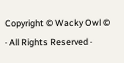Copyright © Wacky Owl © · All Rights Reserved ·